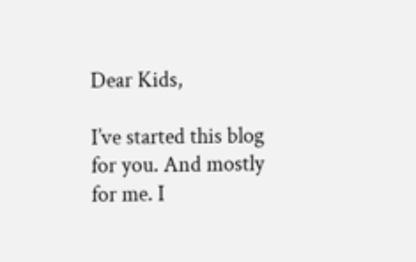Dear Kids,

I’ve started this blog for you. And mostly for me. I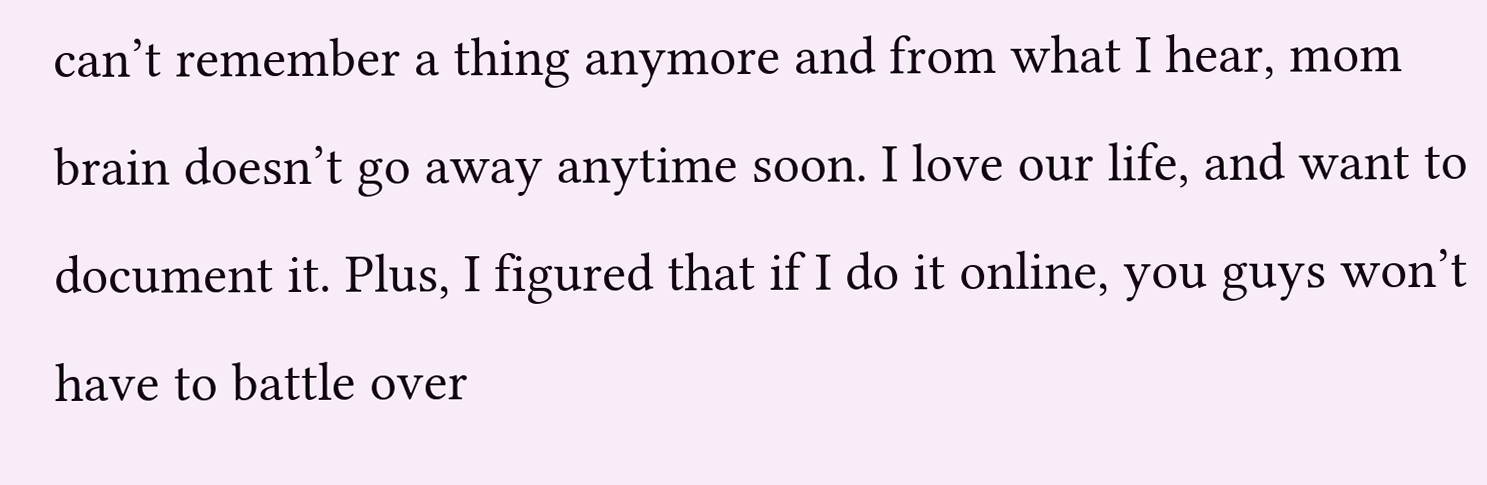can’t remember a thing anymore and from what I hear, mom brain doesn’t go away anytime soon. I love our life, and want to document it. Plus, I figured that if I do it online, you guys won’t have to battle over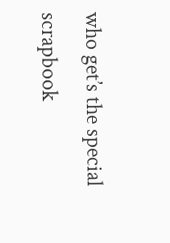who get’s the special scrapbook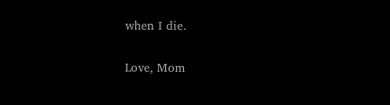when I die.

Love, Mom